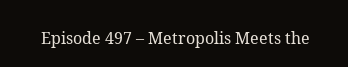Episode 497 – Metropolis Meets the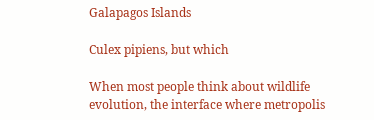Galapagos Islands

Culex pipiens, but which

When most people think about wildlife evolution, the interface where metropolis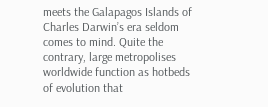meets the Galapagos Islands of Charles Darwin’s era seldom comes to mind. Quite the contrary, large metropolises worldwide function as hotbeds of evolution that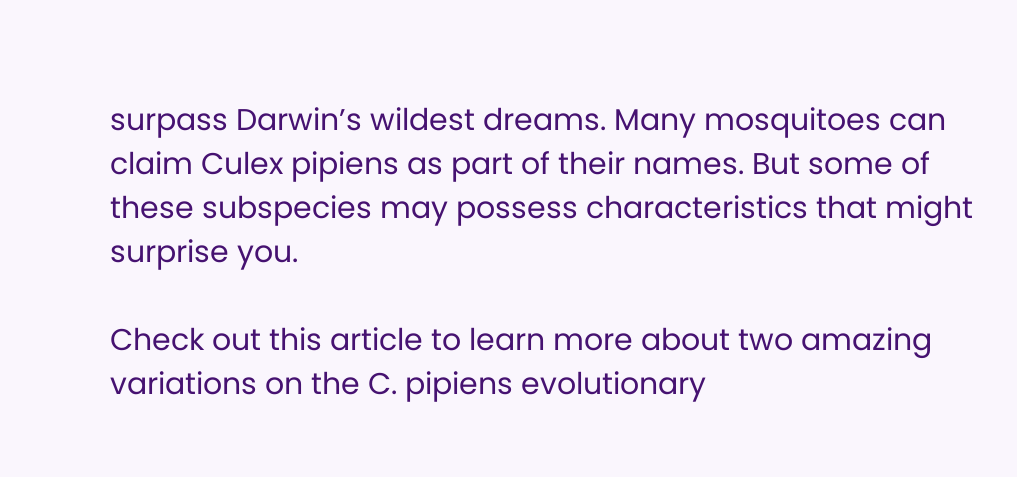surpass Darwin’s wildest dreams. Many mosquitoes can claim Culex pipiens as part of their names. But some of these subspecies may possess characteristics that might surprise you.

Check out this article to learn more about two amazing variations on the C. pipiens evolutionary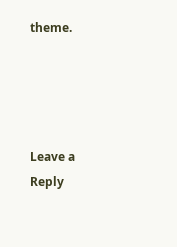theme.




Leave a Reply